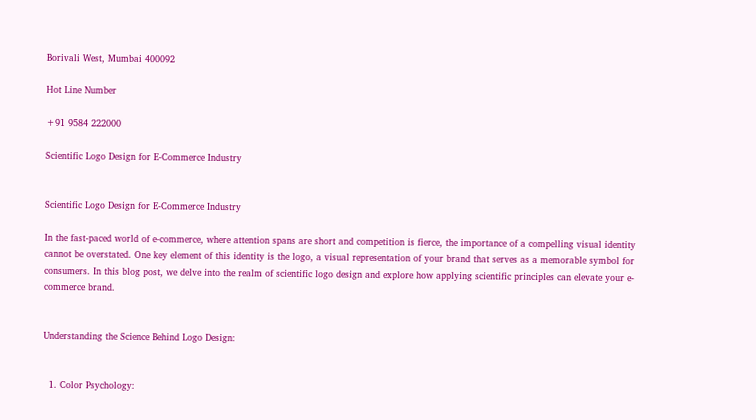Borivali West, Mumbai 400092

Hot Line Number

+91 9584 222000

Scientific Logo Design for E-Commerce Industry


Scientific Logo Design for E-Commerce Industry

In the fast-paced world of e-commerce, where attention spans are short and competition is fierce, the importance of a compelling visual identity cannot be overstated. One key element of this identity is the logo, a visual representation of your brand that serves as a memorable symbol for consumers. In this blog post, we delve into the realm of scientific logo design and explore how applying scientific principles can elevate your e-commerce brand.


Understanding the Science Behind Logo Design:


  1. Color Psychology: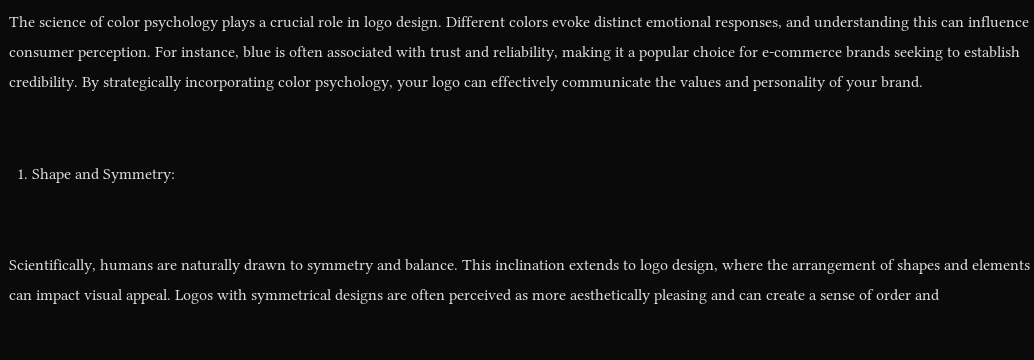The science of color psychology plays a crucial role in logo design. Different colors evoke distinct emotional responses, and understanding this can influence consumer perception. For instance, blue is often associated with trust and reliability, making it a popular choice for e-commerce brands seeking to establish credibility. By strategically incorporating color psychology, your logo can effectively communicate the values and personality of your brand.


  1. Shape and Symmetry:


Scientifically, humans are naturally drawn to symmetry and balance. This inclination extends to logo design, where the arrangement of shapes and elements can impact visual appeal. Logos with symmetrical designs are often perceived as more aesthetically pleasing and can create a sense of order and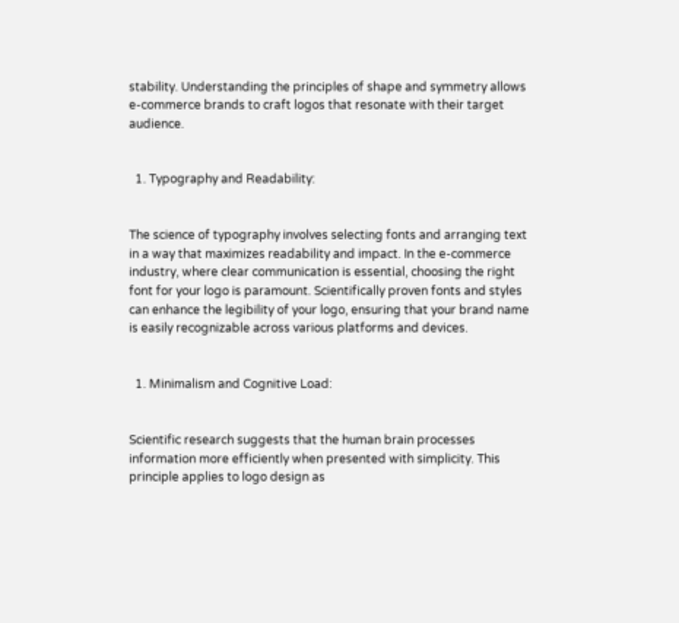stability. Understanding the principles of shape and symmetry allows e-commerce brands to craft logos that resonate with their target audience.


  1. Typography and Readability:


The science of typography involves selecting fonts and arranging text in a way that maximizes readability and impact. In the e-commerce industry, where clear communication is essential, choosing the right font for your logo is paramount. Scientifically proven fonts and styles can enhance the legibility of your logo, ensuring that your brand name is easily recognizable across various platforms and devices.


  1. Minimalism and Cognitive Load:


Scientific research suggests that the human brain processes information more efficiently when presented with simplicity. This principle applies to logo design as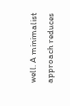well. A minimalist approach reduces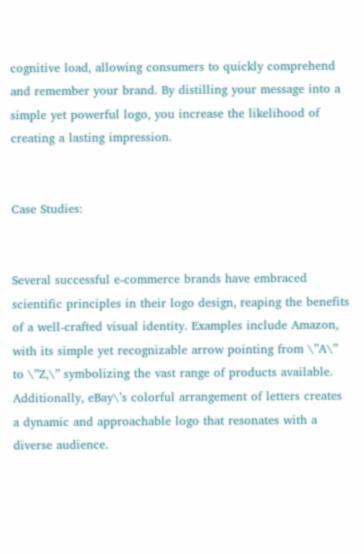cognitive load, allowing consumers to quickly comprehend and remember your brand. By distilling your message into a simple yet powerful logo, you increase the likelihood of creating a lasting impression.


Case Studies:


Several successful e-commerce brands have embraced scientific principles in their logo design, reaping the benefits of a well-crafted visual identity. Examples include Amazon, with its simple yet recognizable arrow pointing from \”A\” to \”Z,\” symbolizing the vast range of products available. Additionally, eBay\’s colorful arrangement of letters creates a dynamic and approachable logo that resonates with a diverse audience.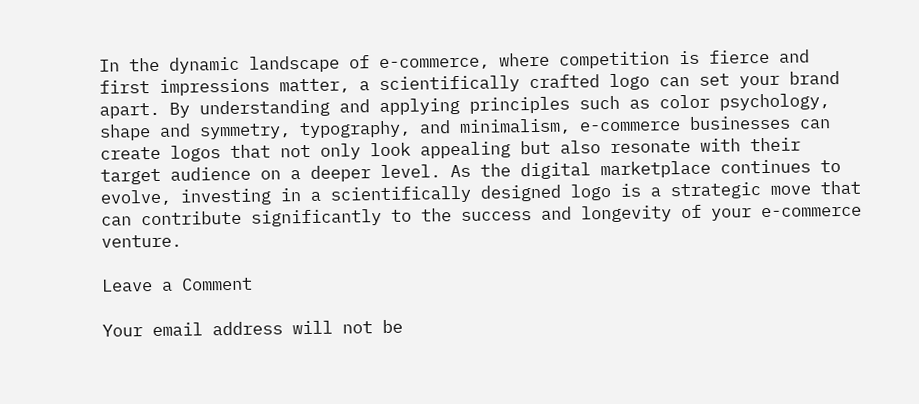In the dynamic landscape of e-commerce, where competition is fierce and first impressions matter, a scientifically crafted logo can set your brand apart. By understanding and applying principles such as color psychology, shape and symmetry, typography, and minimalism, e-commerce businesses can create logos that not only look appealing but also resonate with their target audience on a deeper level. As the digital marketplace continues to evolve, investing in a scientifically designed logo is a strategic move that can contribute significantly to the success and longevity of your e-commerce venture.

Leave a Comment

Your email address will not be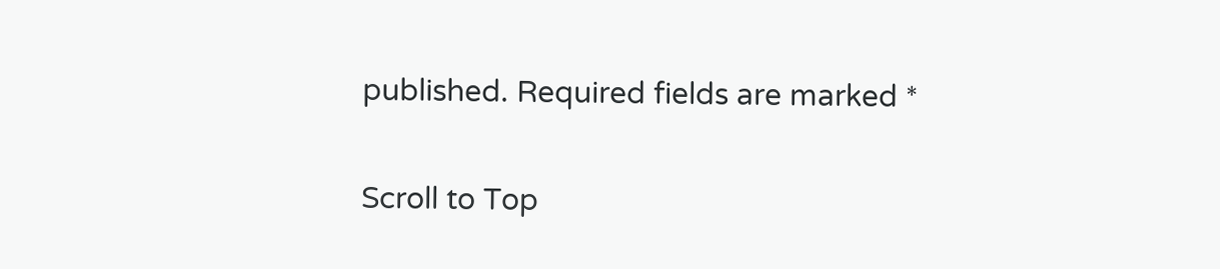published. Required fields are marked *

Scroll to Top